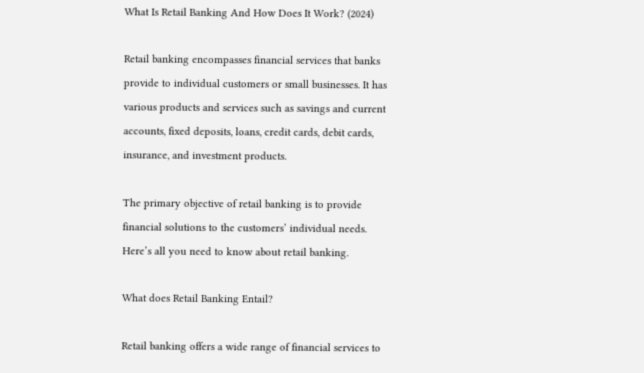What Is Retail Banking And How Does It Work? (2024)

Retail banking encompasses financial services that banks provide to individual customers or small businesses. It has various products and services such as savings and current accounts, fixed deposits, loans, credit cards, debit cards, insurance, and investment products.

The primary objective of retail banking is to provide financial solutions to the customers’ individual needs. Here’s all you need to know about retail banking.

What does Retail Banking Entail?

Retail banking offers a wide range of financial services to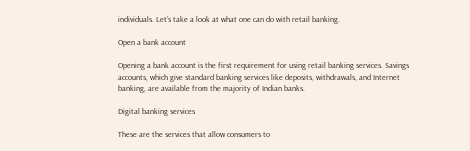individuals. Let’s take a look at what one can do with retail banking.

Open a bank account

Opening a bank account is the first requirement for using retail banking services. Savings accounts, which give standard banking services like deposits, withdrawals, and Internet banking, are available from the majority of Indian banks.

Digital banking services

These are the services that allow consumers to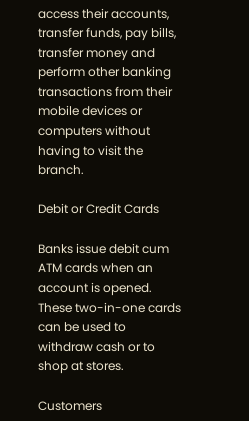access their accounts, transfer funds, pay bills, transfer money and perform other banking transactions from their mobile devices or computers without having to visit the branch.

Debit or Credit Cards

Banks issue debit cum ATM cards when an account is opened. These two-in-one cards can be used to withdraw cash or to shop at stores.

Customers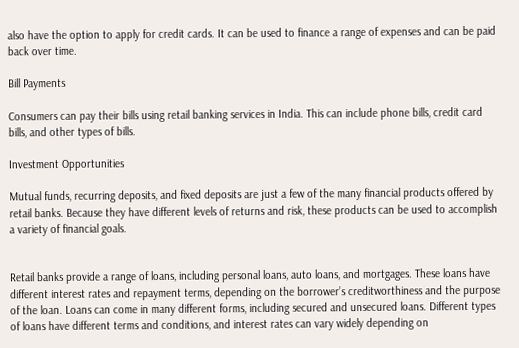also have the option to apply for credit cards. It can be used to finance a range of expenses and can be paid back over time.

Bill Payments

Consumers can pay their bills using retail banking services in India. This can include phone bills, credit card bills, and other types of bills.

Investment Opportunities

Mutual funds, recurring deposits, and fixed deposits are just a few of the many financial products offered by retail banks. Because they have different levels of returns and risk, these products can be used to accomplish a variety of financial goals.


Retail banks provide a range of loans, including personal loans, auto loans, and mortgages. These loans have different interest rates and repayment terms, depending on the borrower’s creditworthiness and the purpose of the loan. Loans can come in many different forms, including secured and unsecured loans. Different types of loans have different terms and conditions, and interest rates can vary widely depending on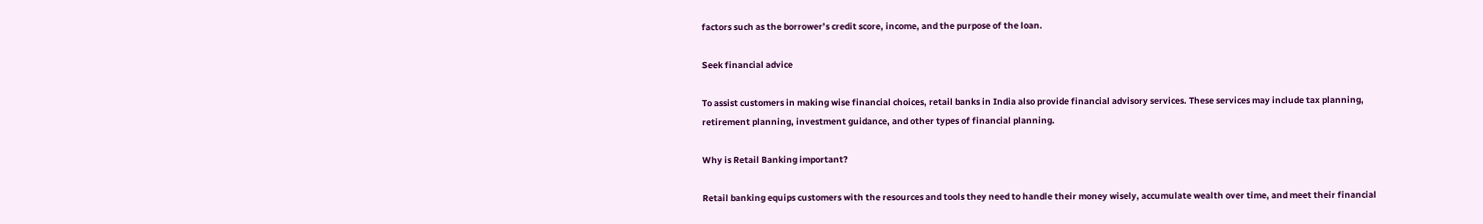factors such as the borrower’s credit score, income, and the purpose of the loan.

Seek financial advice

To assist customers in making wise financial choices, retail banks in India also provide financial advisory services. These services may include tax planning, retirement planning, investment guidance, and other types of financial planning.

Why is Retail Banking important?

Retail banking equips customers with the resources and tools they need to handle their money wisely, accumulate wealth over time, and meet their financial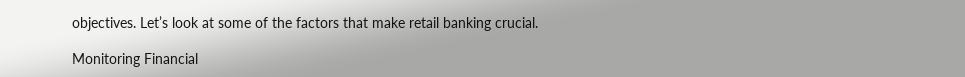objectives. Let’s look at some of the factors that make retail banking crucial.

Monitoring Financial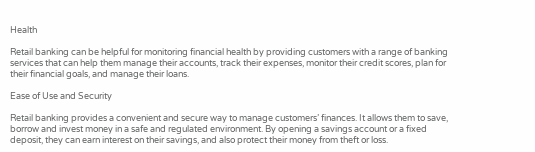Health

Retail banking can be helpful for monitoring financial health by providing customers with a range of banking services that can help them manage their accounts, track their expenses, monitor their credit scores, plan for their financial goals, and manage their loans.

Ease of Use and Security

Retail banking provides a convenient and secure way to manage customers’ finances. It allows them to save, borrow and invest money in a safe and regulated environment. By opening a savings account or a fixed deposit, they can earn interest on their savings, and also protect their money from theft or loss.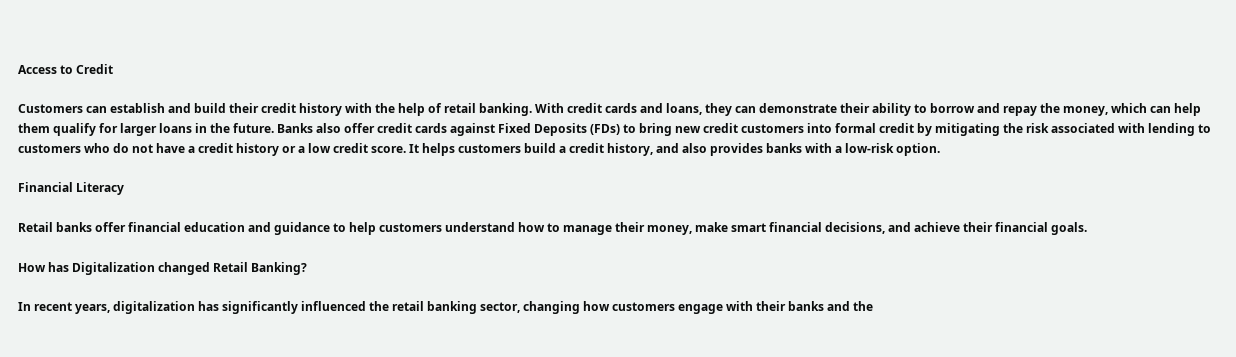Access to Credit

Customers can establish and build their credit history with the help of retail banking. With credit cards and loans, they can demonstrate their ability to borrow and repay the money, which can help them qualify for larger loans in the future. Banks also offer credit cards against Fixed Deposits (FDs) to bring new credit customers into formal credit by mitigating the risk associated with lending to customers who do not have a credit history or a low credit score. It helps customers build a credit history, and also provides banks with a low-risk option.

Financial Literacy

Retail banks offer financial education and guidance to help customers understand how to manage their money, make smart financial decisions, and achieve their financial goals.

How has Digitalization changed Retail Banking?

In recent years, digitalization has significantly influenced the retail banking sector, changing how customers engage with their banks and the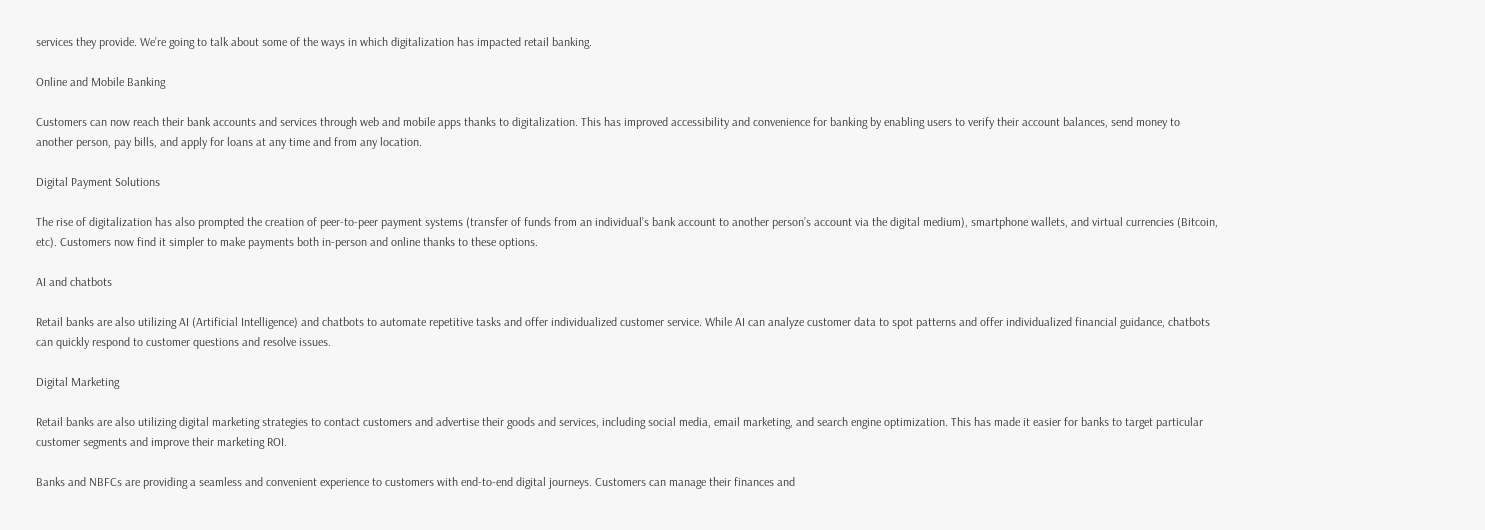services they provide. We’re going to talk about some of the ways in which digitalization has impacted retail banking.

Online and Mobile Banking

Customers can now reach their bank accounts and services through web and mobile apps thanks to digitalization. This has improved accessibility and convenience for banking by enabling users to verify their account balances, send money to another person, pay bills, and apply for loans at any time and from any location.

Digital Payment Solutions

The rise of digitalization has also prompted the creation of peer-to-peer payment systems (transfer of funds from an individual’s bank account to another person’s account via the digital medium), smartphone wallets, and virtual currencies (Bitcoin, etc). Customers now find it simpler to make payments both in-person and online thanks to these options.

AI and chatbots

Retail banks are also utilizing AI (Artificial Intelligence) and chatbots to automate repetitive tasks and offer individualized customer service. While AI can analyze customer data to spot patterns and offer individualized financial guidance, chatbots can quickly respond to customer questions and resolve issues.

Digital Marketing

Retail banks are also utilizing digital marketing strategies to contact customers and advertise their goods and services, including social media, email marketing, and search engine optimization. This has made it easier for banks to target particular customer segments and improve their marketing ROI.

Banks and NBFCs are providing a seamless and convenient experience to customers with end-to-end digital journeys. Customers can manage their finances and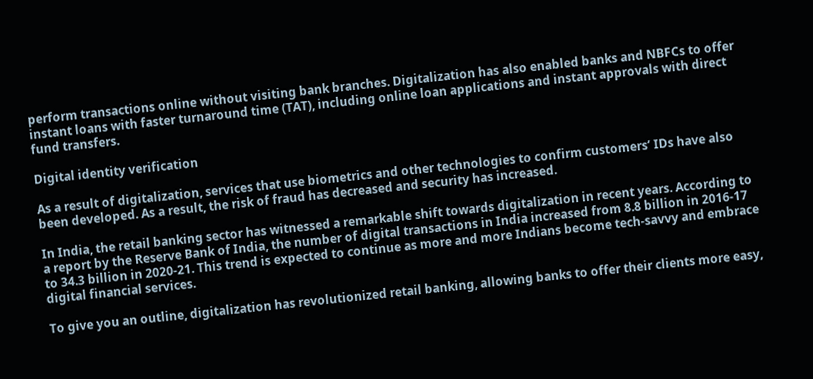perform transactions online without visiting bank branches. Digitalization has also enabled banks and NBFCs to offer instant loans with faster turnaround time (TAT), including online loan applications and instant approvals with direct fund transfers.

Digital identity verification

As a result of digitalization, services that use biometrics and other technologies to confirm customers’ IDs have also been developed. As a result, the risk of fraud has decreased and security has increased.

In India, the retail banking sector has witnessed a remarkable shift towards digitalization in recent years. According to a report by the Reserve Bank of India, the number of digital transactions in India increased from 8.8 billion in 2016-17 to 34.3 billion in 2020-21. This trend is expected to continue as more and more Indians become tech-savvy and embrace digital financial services.

To give you an outline, digitalization has revolutionized retail banking, allowing banks to offer their clients more easy,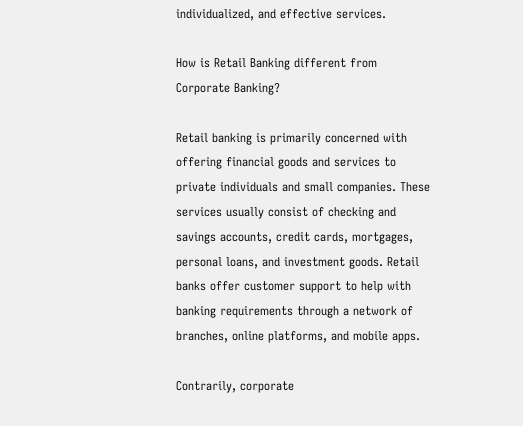individualized, and effective services.

How is Retail Banking different from Corporate Banking?

Retail banking is primarily concerned with offering financial goods and services to private individuals and small companies. These services usually consist of checking and savings accounts, credit cards, mortgages, personal loans, and investment goods. Retail banks offer customer support to help with banking requirements through a network of branches, online platforms, and mobile apps.

Contrarily, corporate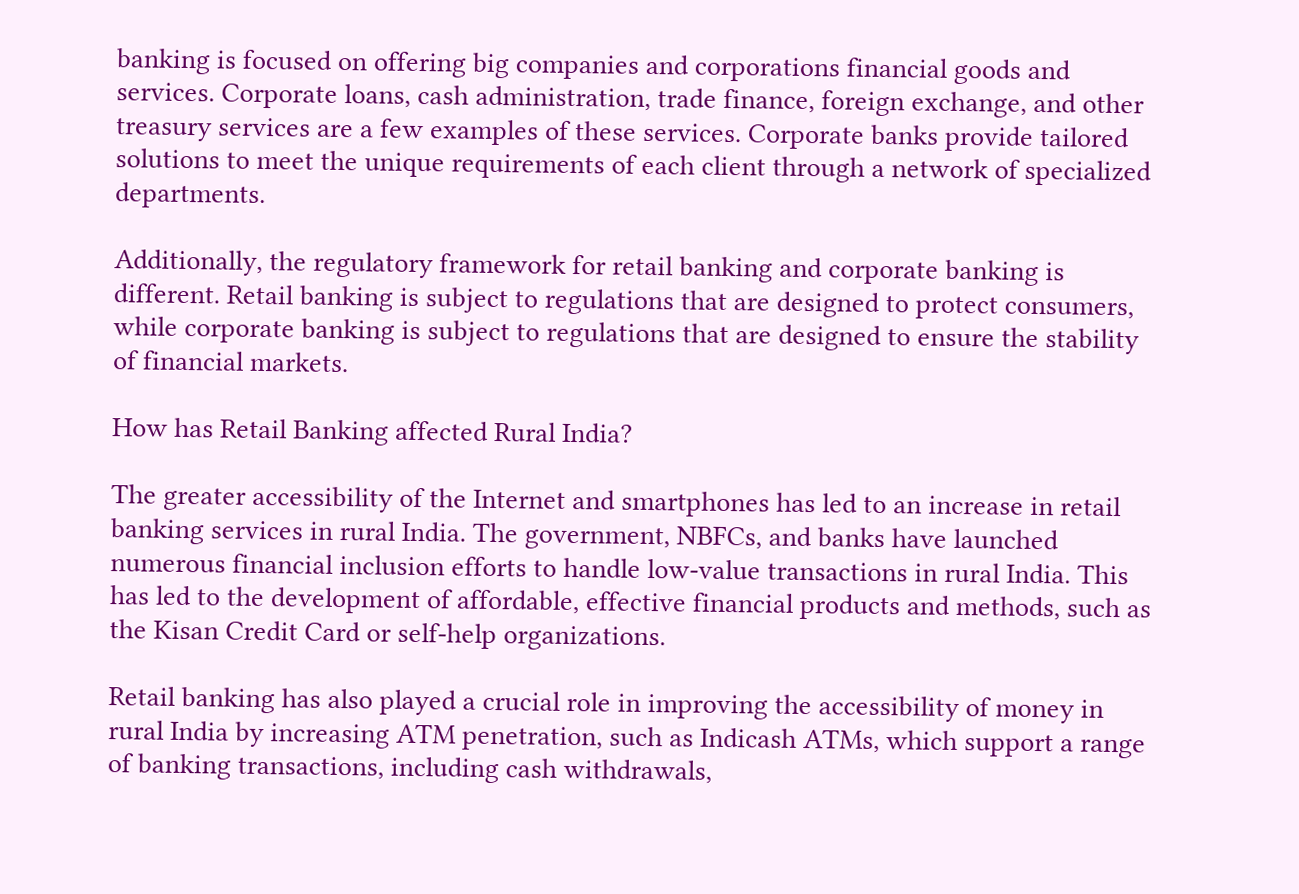banking is focused on offering big companies and corporations financial goods and services. Corporate loans, cash administration, trade finance, foreign exchange, and other treasury services are a few examples of these services. Corporate banks provide tailored solutions to meet the unique requirements of each client through a network of specialized departments.

Additionally, the regulatory framework for retail banking and corporate banking is different. Retail banking is subject to regulations that are designed to protect consumers, while corporate banking is subject to regulations that are designed to ensure the stability of financial markets.

How has Retail Banking affected Rural India?

The greater accessibility of the Internet and smartphones has led to an increase in retail banking services in rural India. The government, NBFCs, and banks have launched numerous financial inclusion efforts to handle low-value transactions in rural India. This has led to the development of affordable, effective financial products and methods, such as the Kisan Credit Card or self-help organizations.

Retail banking has also played a crucial role in improving the accessibility of money in rural India by increasing ATM penetration, such as Indicash ATMs, which support a range of banking transactions, including cash withdrawals,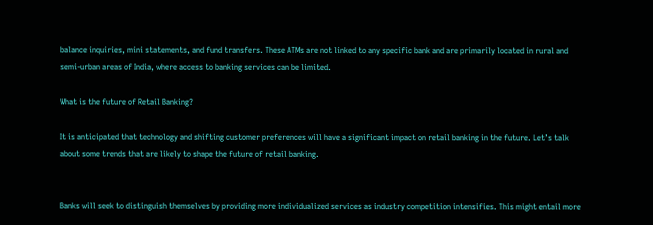balance inquiries, mini statements, and fund transfers. These ATMs are not linked to any specific bank and are primarily located in rural and semi-urban areas of India, where access to banking services can be limited.

What is the future of Retail Banking?

It is anticipated that technology and shifting customer preferences will have a significant impact on retail banking in the future. Let’s talk about some trends that are likely to shape the future of retail banking.


Banks will seek to distinguish themselves by providing more individualized services as industry competition intensifies. This might entail more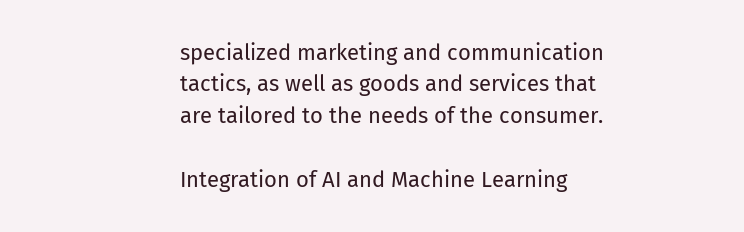specialized marketing and communication tactics, as well as goods and services that are tailored to the needs of the consumer.

Integration of AI and Machine Learning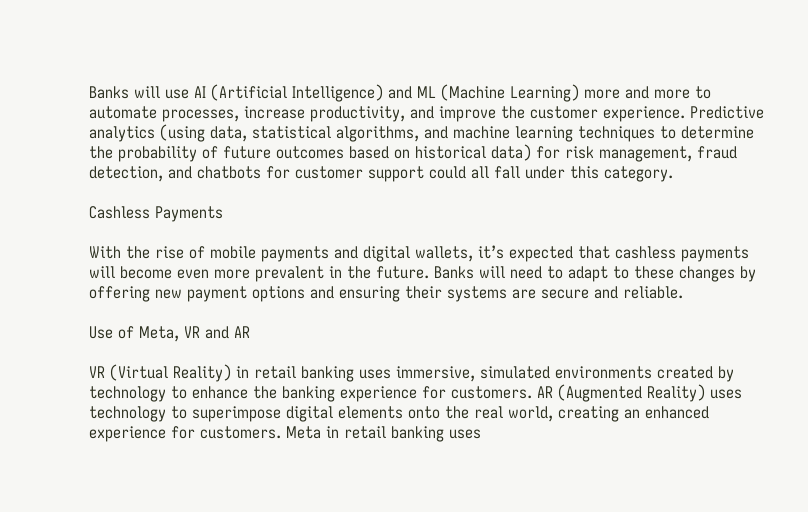Banks will use AI (Artificial Intelligence) and ML (Machine Learning) more and more to automate processes, increase productivity, and improve the customer experience. Predictive analytics (using data, statistical algorithms, and machine learning techniques to determine the probability of future outcomes based on historical data) for risk management, fraud detection, and chatbots for customer support could all fall under this category.

Cashless Payments

With the rise of mobile payments and digital wallets, it’s expected that cashless payments will become even more prevalent in the future. Banks will need to adapt to these changes by offering new payment options and ensuring their systems are secure and reliable.

Use of Meta, VR and AR

VR (Virtual Reality) in retail banking uses immersive, simulated environments created by technology to enhance the banking experience for customers. AR (Augmented Reality) uses technology to superimpose digital elements onto the real world, creating an enhanced experience for customers. Meta in retail banking uses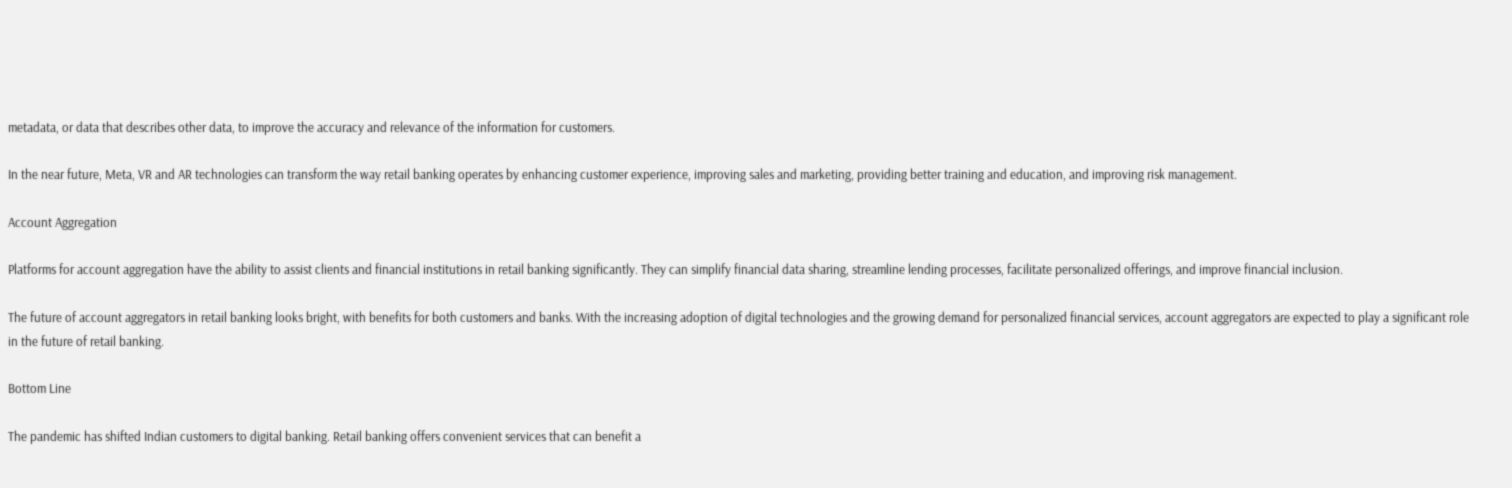metadata, or data that describes other data, to improve the accuracy and relevance of the information for customers.

In the near future, Meta, VR and AR technologies can transform the way retail banking operates by enhancing customer experience, improving sales and marketing, providing better training and education, and improving risk management.

Account Aggregation

Platforms for account aggregation have the ability to assist clients and financial institutions in retail banking significantly. They can simplify financial data sharing, streamline lending processes, facilitate personalized offerings, and improve financial inclusion.

The future of account aggregators in retail banking looks bright, with benefits for both customers and banks. With the increasing adoption of digital technologies and the growing demand for personalized financial services, account aggregators are expected to play a significant role in the future of retail banking.

Bottom Line

The pandemic has shifted Indian customers to digital banking. Retail banking offers convenient services that can benefit a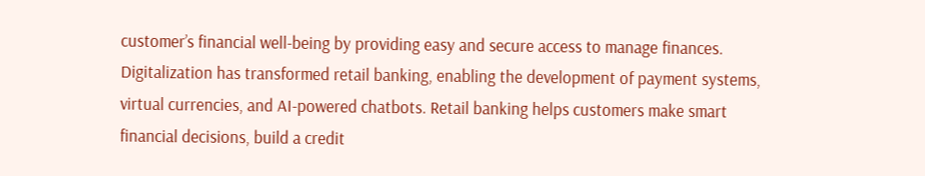customer’s financial well-being by providing easy and secure access to manage finances. Digitalization has transformed retail banking, enabling the development of payment systems, virtual currencies, and AI-powered chatbots. Retail banking helps customers make smart financial decisions, build a credit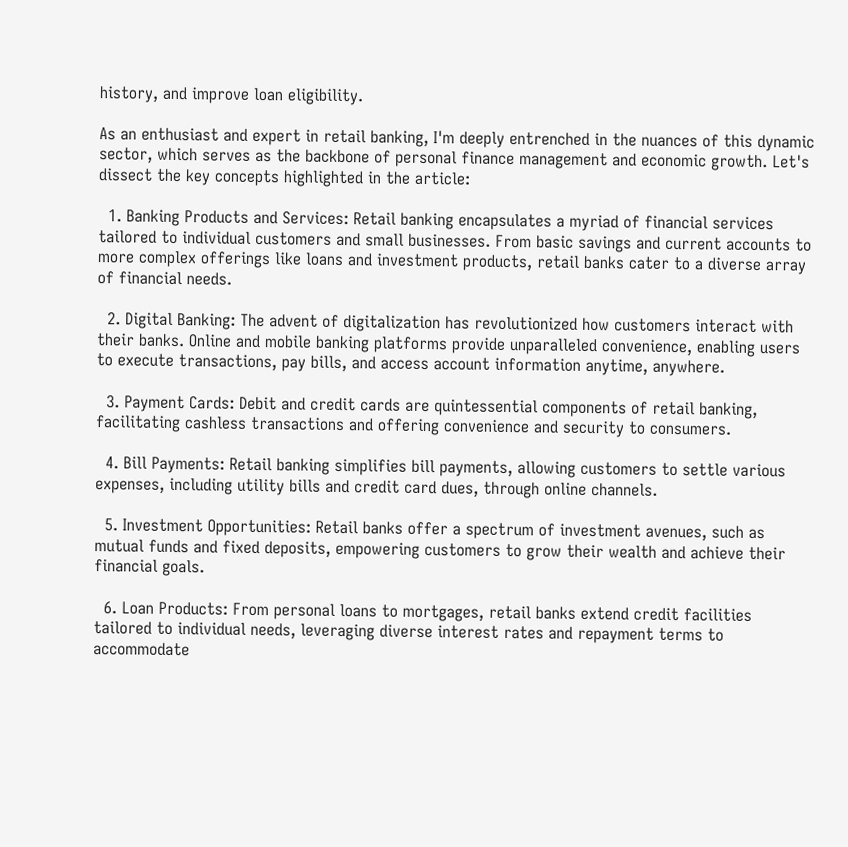history, and improve loan eligibility.

As an enthusiast and expert in retail banking, I'm deeply entrenched in the nuances of this dynamic sector, which serves as the backbone of personal finance management and economic growth. Let's dissect the key concepts highlighted in the article:

  1. Banking Products and Services: Retail banking encapsulates a myriad of financial services tailored to individual customers and small businesses. From basic savings and current accounts to more complex offerings like loans and investment products, retail banks cater to a diverse array of financial needs.

  2. Digital Banking: The advent of digitalization has revolutionized how customers interact with their banks. Online and mobile banking platforms provide unparalleled convenience, enabling users to execute transactions, pay bills, and access account information anytime, anywhere.

  3. Payment Cards: Debit and credit cards are quintessential components of retail banking, facilitating cashless transactions and offering convenience and security to consumers.

  4. Bill Payments: Retail banking simplifies bill payments, allowing customers to settle various expenses, including utility bills and credit card dues, through online channels.

  5. Investment Opportunities: Retail banks offer a spectrum of investment avenues, such as mutual funds and fixed deposits, empowering customers to grow their wealth and achieve their financial goals.

  6. Loan Products: From personal loans to mortgages, retail banks extend credit facilities tailored to individual needs, leveraging diverse interest rates and repayment terms to accommodate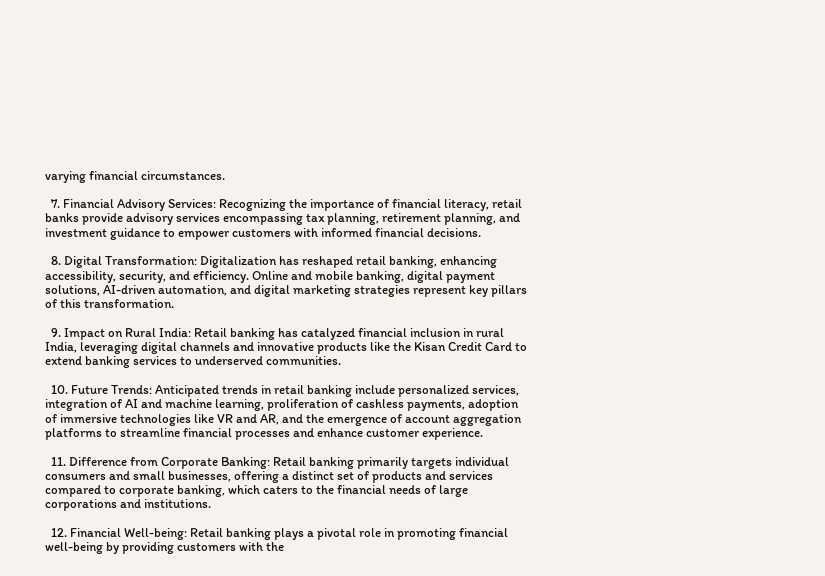varying financial circumstances.

  7. Financial Advisory Services: Recognizing the importance of financial literacy, retail banks provide advisory services encompassing tax planning, retirement planning, and investment guidance to empower customers with informed financial decisions.

  8. Digital Transformation: Digitalization has reshaped retail banking, enhancing accessibility, security, and efficiency. Online and mobile banking, digital payment solutions, AI-driven automation, and digital marketing strategies represent key pillars of this transformation.

  9. Impact on Rural India: Retail banking has catalyzed financial inclusion in rural India, leveraging digital channels and innovative products like the Kisan Credit Card to extend banking services to underserved communities.

  10. Future Trends: Anticipated trends in retail banking include personalized services, integration of AI and machine learning, proliferation of cashless payments, adoption of immersive technologies like VR and AR, and the emergence of account aggregation platforms to streamline financial processes and enhance customer experience.

  11. Difference from Corporate Banking: Retail banking primarily targets individual consumers and small businesses, offering a distinct set of products and services compared to corporate banking, which caters to the financial needs of large corporations and institutions.

  12. Financial Well-being: Retail banking plays a pivotal role in promoting financial well-being by providing customers with the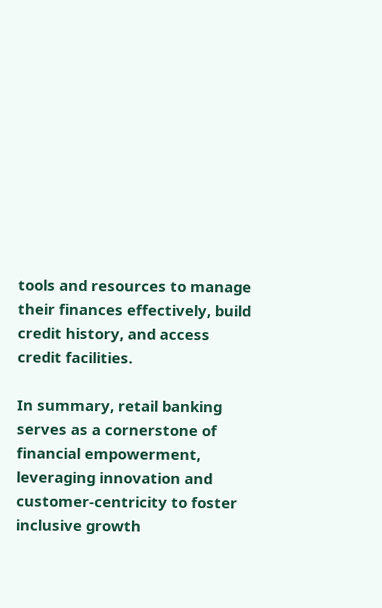tools and resources to manage their finances effectively, build credit history, and access credit facilities.

In summary, retail banking serves as a cornerstone of financial empowerment, leveraging innovation and customer-centricity to foster inclusive growth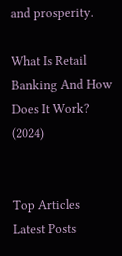and prosperity.

What Is Retail Banking And How Does It Work? (2024)


Top Articles
Latest Posts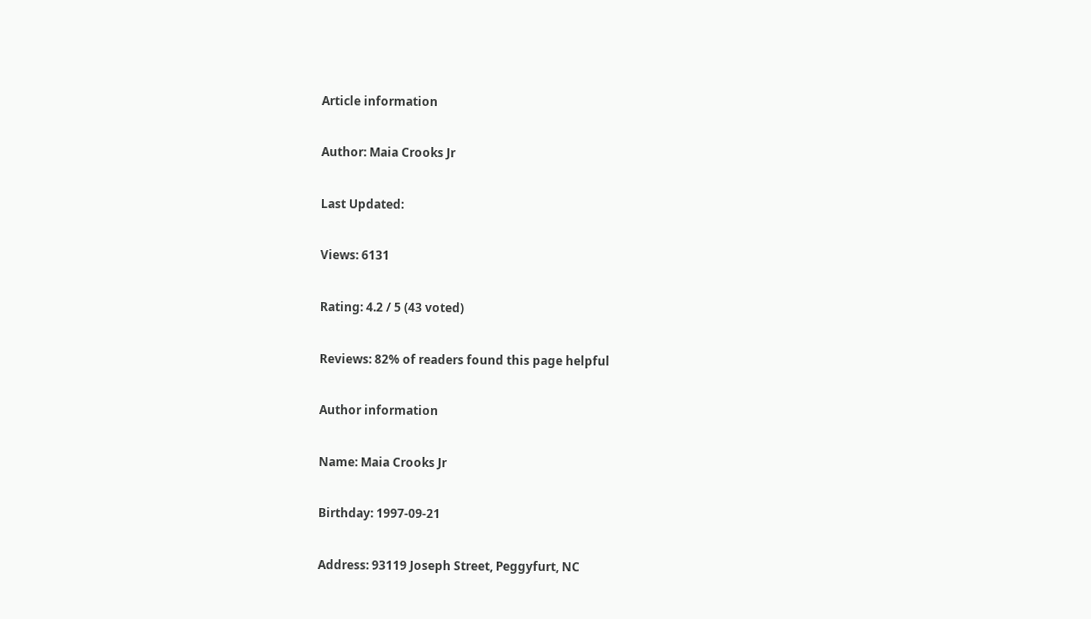Article information

Author: Maia Crooks Jr

Last Updated:

Views: 6131

Rating: 4.2 / 5 (43 voted)

Reviews: 82% of readers found this page helpful

Author information

Name: Maia Crooks Jr

Birthday: 1997-09-21

Address: 93119 Joseph Street, Peggyfurt, NC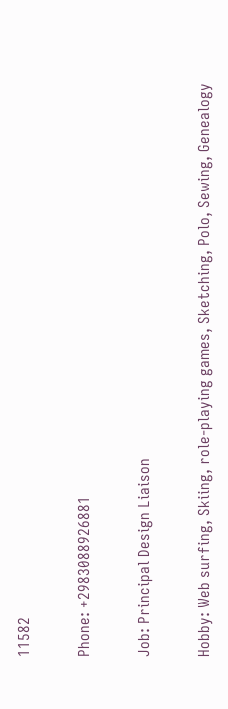11582

Phone: +2983088926881

Job: Principal Design Liaison

Hobby: Web surfing, Skiing, role-playing games, Sketching, Polo, Sewing, Genealogy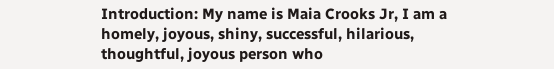Introduction: My name is Maia Crooks Jr, I am a homely, joyous, shiny, successful, hilarious, thoughtful, joyous person who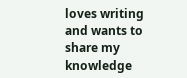loves writing and wants to share my knowledge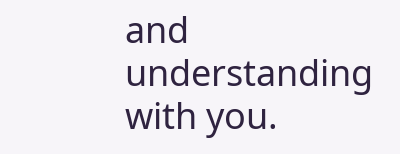and understanding with you.